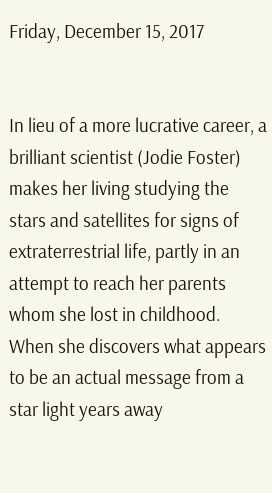Friday, December 15, 2017


In lieu of a more lucrative career, a brilliant scientist (Jodie Foster) makes her living studying the stars and satellites for signs of extraterrestrial life, partly in an attempt to reach her parents whom she lost in childhood. When she discovers what appears to be an actual message from a star light years away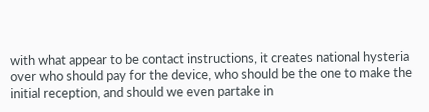with what appear to be contact instructions, it creates national hysteria over who should pay for the device, who should be the one to make the initial reception, and should we even partake in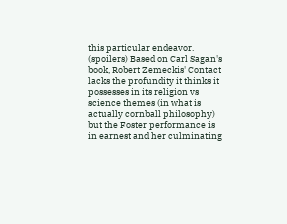this particular endeavor. (spoilers) Based on Carl Sagan's book, Robert Zemeckis' Contact lacks the profundity it thinks it possesses in its religion vs science themes (in what is actually cornball philosophy) but the Foster performance is in earnest and her culminating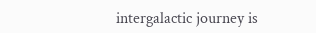intergalactic journey is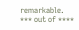remarkable.
*** out of ****